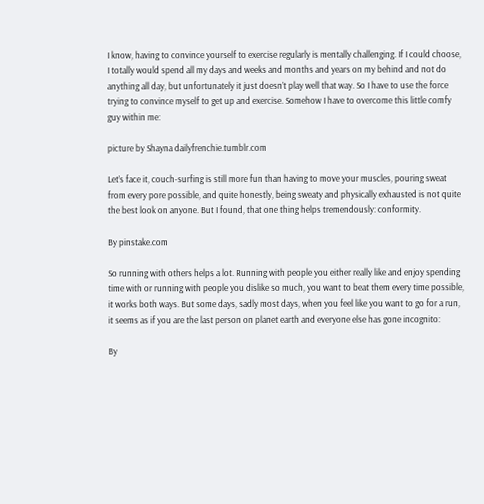I know, having to convince yourself to exercise regularly is mentally challenging. If I could choose, I totally would spend all my days and weeks and months and years on my behind and not do anything all day, but unfortunately it just doesn’t play well that way. So I have to use the force trying to convince myself to get up and exercise. Somehow I have to overcome this little comfy guy within me:

picture by Shayna dailyfrenchie.tumblr.com

Let’s face it, couch-surfing is still more fun than having to move your muscles, pouring sweat from every pore possible, and quite honestly, being sweaty and physically exhausted is not quite the best look on anyone. But I found, that one thing helps tremendously: conformity.

By pinstake.com

So running with others helps a lot. Running with people you either really like and enjoy spending time with or running with people you dislike so much, you want to beat them every time possible, it works both ways. But some days, sadly most days, when you feel like you want to go for a run, it seems as if you are the last person on planet earth and everyone else has gone incognito:

By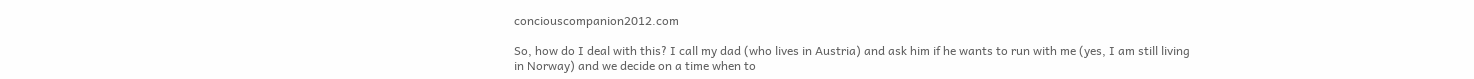conciouscompanion2012.com

So, how do I deal with this? I call my dad (who lives in Austria) and ask him if he wants to run with me (yes, I am still living in Norway) and we decide on a time when to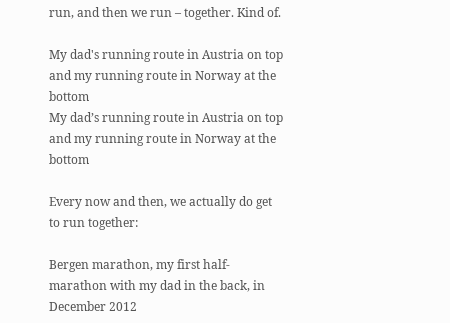run, and then we run – together. Kind of.

My dad's running route in Austria on top and my running route in Norway at the bottom
My dad’s running route in Austria on top and my running route in Norway at the bottom

Every now and then, we actually do get to run together:

Bergen marathon, my first half-marathon with my dad in the back, in December 2012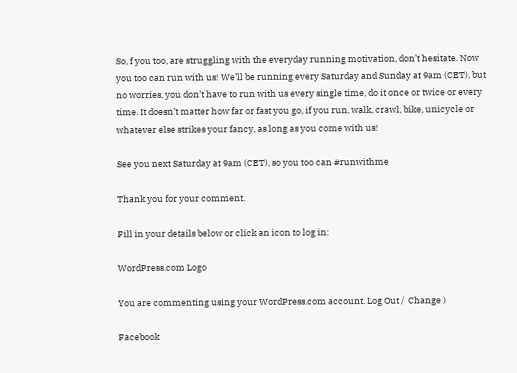So, f you too, are struggling with the everyday running motivation, don’t hesitate. Now you too can run with us! We’ll be running every Saturday and Sunday at 9am (CET), but no worries, you don’t have to run with us every single time, do it once or twice or every time. It doesn’t matter how far or fast you go, if you run, walk, crawl, bike, unicycle or whatever else strikes your fancy, as long as you come with us!

See you next Saturday at 9am (CET), so you too can #runwithme

Thank you for your comment.

Fill in your details below or click an icon to log in:

WordPress.com Logo

You are commenting using your WordPress.com account. Log Out /  Change )

Facebook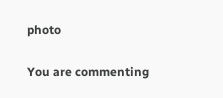photo

You are commenting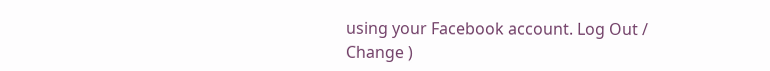using your Facebook account. Log Out /  Change )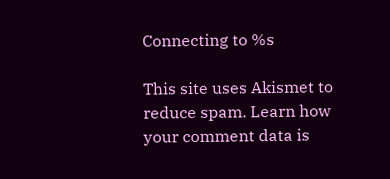Connecting to %s

This site uses Akismet to reduce spam. Learn how your comment data is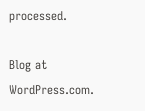processed.

Blog at WordPress.com.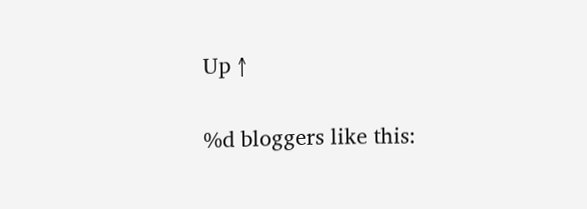Up ↑

%d bloggers like this: